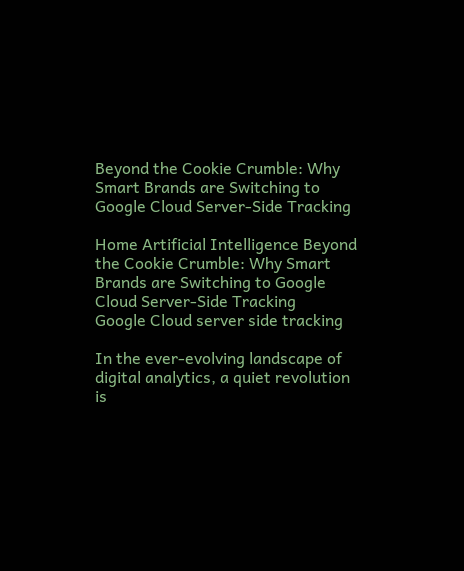Beyond the Cookie Crumble: Why Smart Brands are Switching to Google Cloud Server-Side Tracking

Home Artificial Intelligence Beyond the Cookie Crumble: Why Smart Brands are Switching to Google Cloud Server-Side Tracking
Google Cloud server side tracking

In the ever-evolving landscape of digital analytics, a quiet revolution is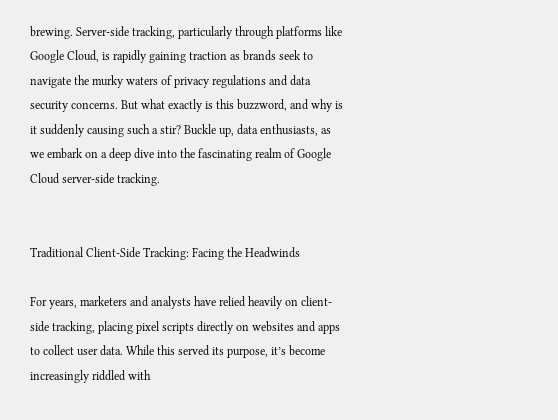brewing. Server-side tracking, particularly through platforms like Google Cloud, is rapidly gaining traction as brands seek to navigate the murky waters of privacy regulations and data security concerns. But what exactly is this buzzword, and why is it suddenly causing such a stir? Buckle up, data enthusiasts, as we embark on a deep dive into the fascinating realm of Google Cloud server-side tracking.


Traditional Client-Side Tracking: Facing the Headwinds

For years, marketers and analysts have relied heavily on client-side tracking, placing pixel scripts directly on websites and apps to collect user data. While this served its purpose, it’s become increasingly riddled with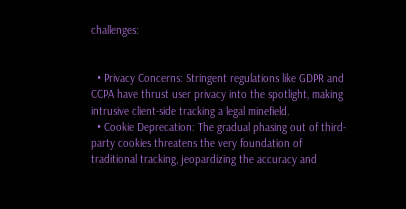challenges:


  • Privacy Concerns: Stringent regulations like GDPR and CCPA have thrust user privacy into the spotlight, making intrusive client-side tracking a legal minefield.
  • Cookie Deprecation: The gradual phasing out of third-party cookies threatens the very foundation of traditional tracking, jeopardizing the accuracy and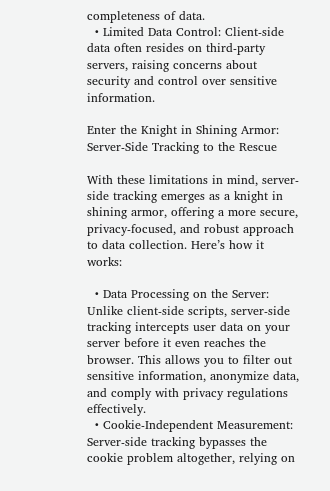completeness of data.
  • Limited Data Control: Client-side data often resides on third-party servers, raising concerns about security and control over sensitive information.

Enter the Knight in Shining Armor: Server-Side Tracking to the Rescue

With these limitations in mind, server-side tracking emerges as a knight in shining armor, offering a more secure, privacy-focused, and robust approach to data collection. Here’s how it works:

  • Data Processing on the Server: Unlike client-side scripts, server-side tracking intercepts user data on your server before it even reaches the browser. This allows you to filter out sensitive information, anonymize data, and comply with privacy regulations effectively.
  • Cookie-Independent Measurement: Server-side tracking bypasses the cookie problem altogether, relying on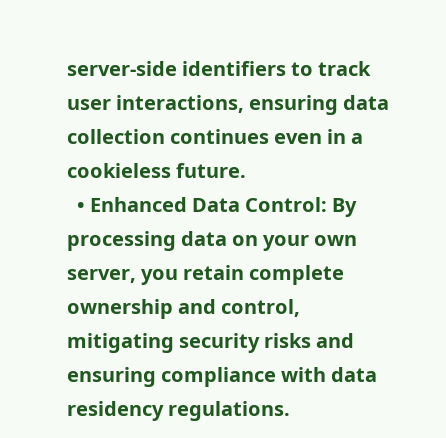server-side identifiers to track user interactions, ensuring data collection continues even in a cookieless future.
  • Enhanced Data Control: By processing data on your own server, you retain complete ownership and control, mitigating security risks and ensuring compliance with data residency regulations.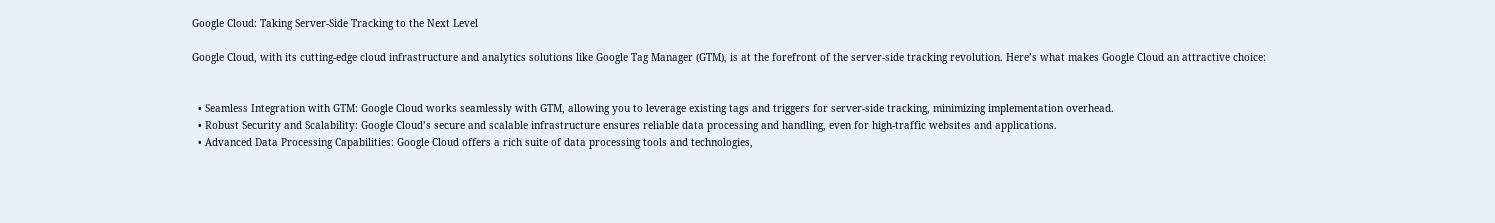Google Cloud: Taking Server-Side Tracking to the Next Level

Google Cloud, with its cutting-edge cloud infrastructure and analytics solutions like Google Tag Manager (GTM), is at the forefront of the server-side tracking revolution. Here’s what makes Google Cloud an attractive choice:


  • Seamless Integration with GTM: Google Cloud works seamlessly with GTM, allowing you to leverage existing tags and triggers for server-side tracking, minimizing implementation overhead.
  • Robust Security and Scalability: Google Cloud’s secure and scalable infrastructure ensures reliable data processing and handling, even for high-traffic websites and applications.
  • Advanced Data Processing Capabilities: Google Cloud offers a rich suite of data processing tools and technologies,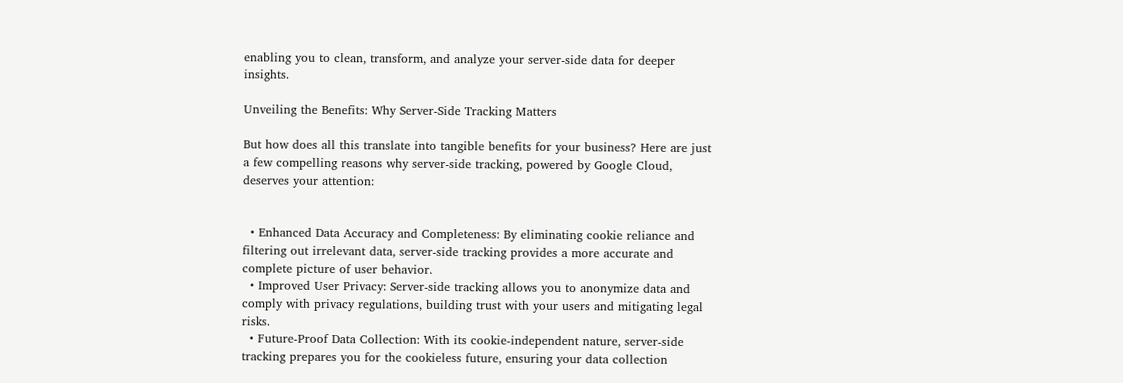enabling you to clean, transform, and analyze your server-side data for deeper insights.

Unveiling the Benefits: Why Server-Side Tracking Matters

But how does all this translate into tangible benefits for your business? Here are just a few compelling reasons why server-side tracking, powered by Google Cloud, deserves your attention:


  • Enhanced Data Accuracy and Completeness: By eliminating cookie reliance and filtering out irrelevant data, server-side tracking provides a more accurate and complete picture of user behavior.
  • Improved User Privacy: Server-side tracking allows you to anonymize data and comply with privacy regulations, building trust with your users and mitigating legal risks.
  • Future-Proof Data Collection: With its cookie-independent nature, server-side tracking prepares you for the cookieless future, ensuring your data collection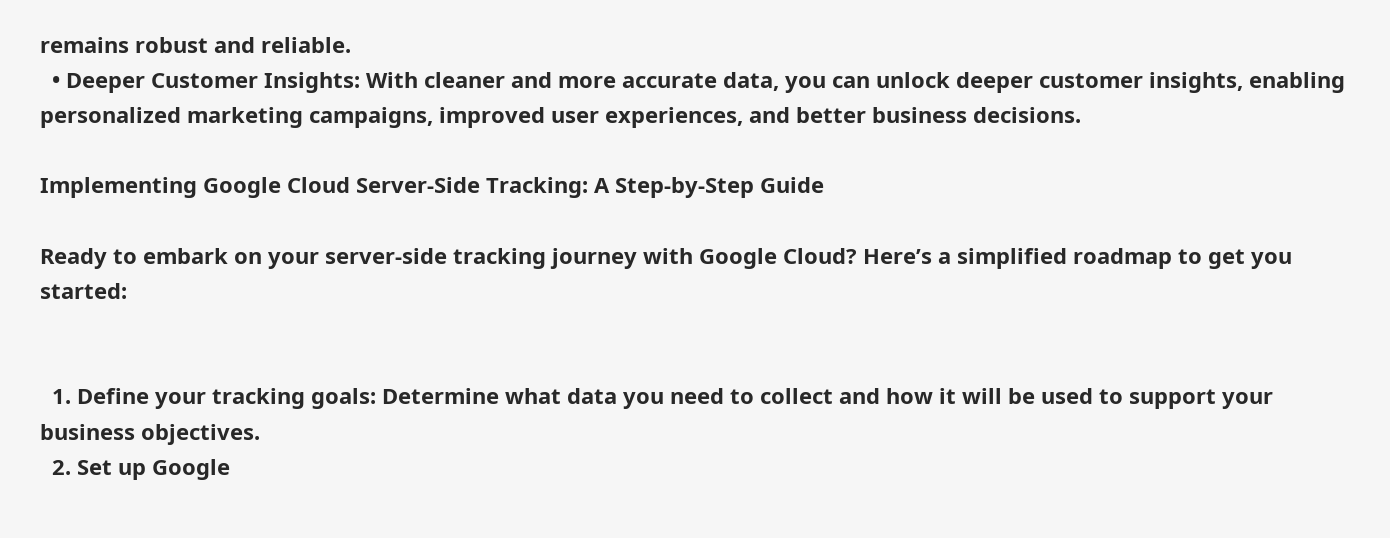remains robust and reliable.
  • Deeper Customer Insights: With cleaner and more accurate data, you can unlock deeper customer insights, enabling personalized marketing campaigns, improved user experiences, and better business decisions.

Implementing Google Cloud Server-Side Tracking: A Step-by-Step Guide

Ready to embark on your server-side tracking journey with Google Cloud? Here’s a simplified roadmap to get you started:


  1. Define your tracking goals: Determine what data you need to collect and how it will be used to support your business objectives.
  2. Set up Google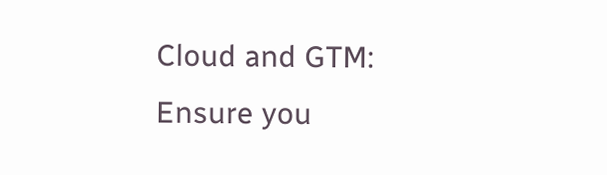Cloud and GTM: Ensure you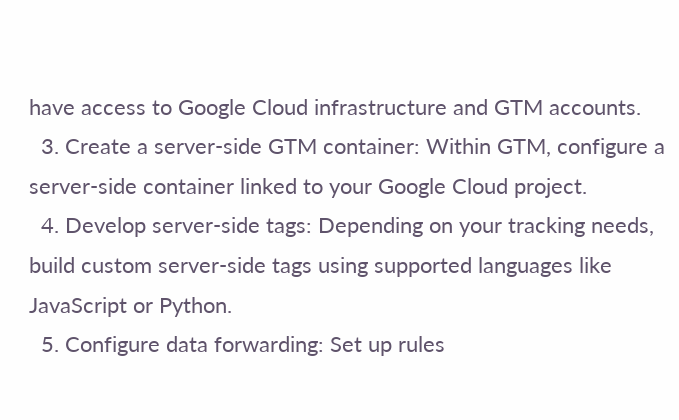have access to Google Cloud infrastructure and GTM accounts.
  3. Create a server-side GTM container: Within GTM, configure a server-side container linked to your Google Cloud project.
  4. Develop server-side tags: Depending on your tracking needs, build custom server-side tags using supported languages like JavaScript or Python.
  5. Configure data forwarding: Set up rules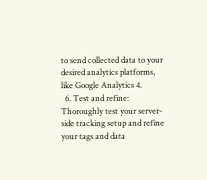to send collected data to your desired analytics platforms, like Google Analytics 4.
  6. Test and refine: Thoroughly test your server-side tracking setup and refine your tags and data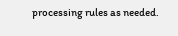processing rules as needed.